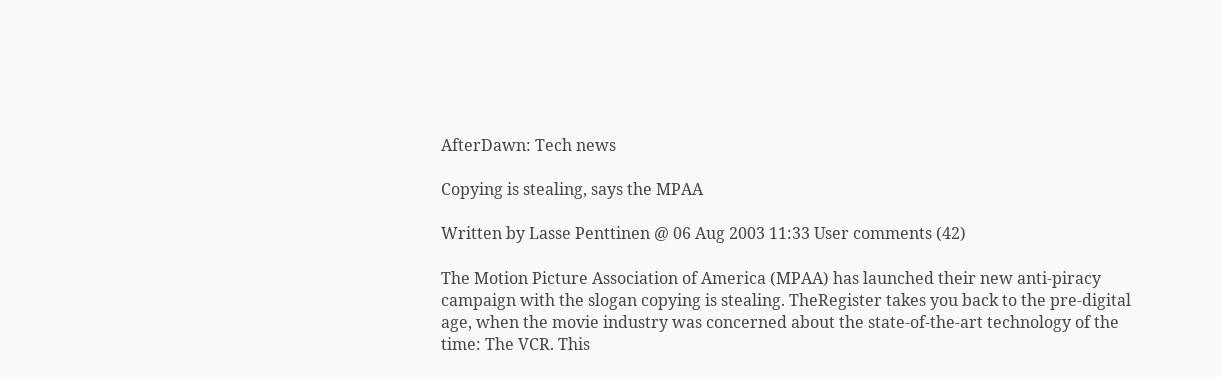AfterDawn: Tech news

Copying is stealing, says the MPAA

Written by Lasse Penttinen @ 06 Aug 2003 11:33 User comments (42)

The Motion Picture Association of America (MPAA) has launched their new anti-piracy campaign with the slogan copying is stealing. TheRegister takes you back to the pre-digital age, when the movie industry was concerned about the state-of-the-art technology of the time: The VCR. This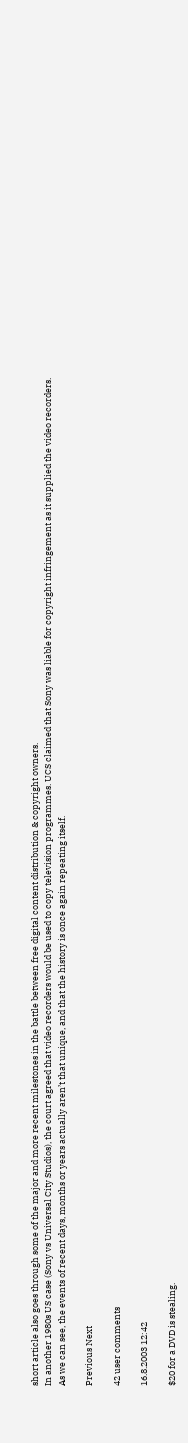short article also goes through some of the major and more recent milestones in the battle between free digital content distribution & copyright owners.
In another 1980s US case (Sony vs Universal City Studios), the court agreed that video recorders would be used to copy television programmes. UCS claimed that Sony was liable for copyright infringement as it supplied the video recorders.
As we can see, the events of recent days, months or years actually aren’t that unique, and that the history is once again repeating itself.

Previous Next

42 user comments

16.8.2003 12:42

$20 for a DVD is stealing.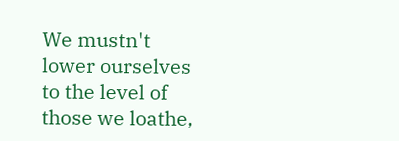We mustn't lower ourselves to the level of those we loathe,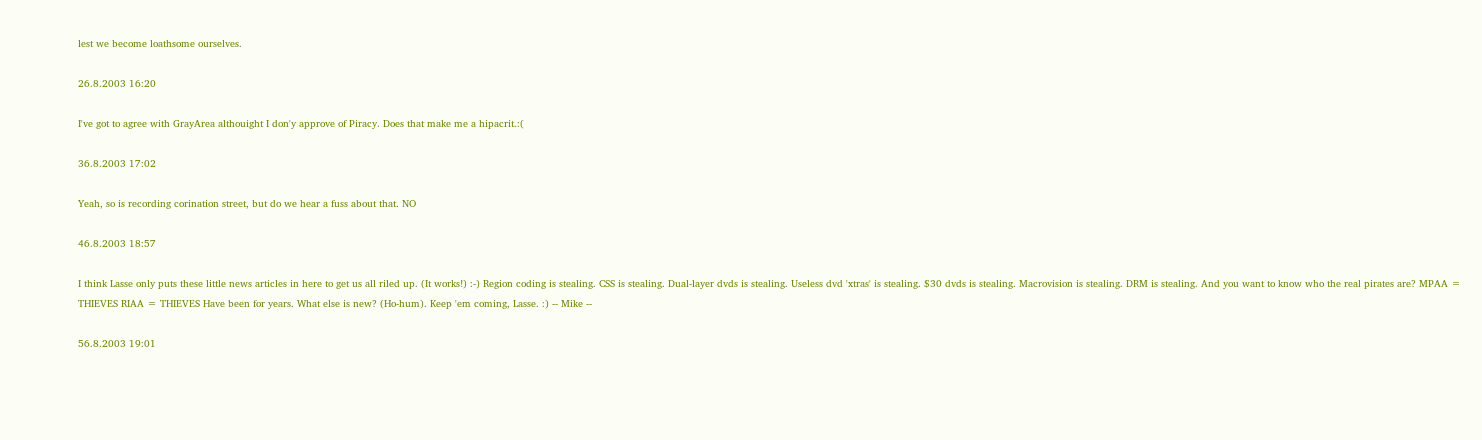lest we become loathsome ourselves.

26.8.2003 16:20

I've got to agree with GrayArea althouight I don'y approve of Piracy. Does that make me a hipacrit.:(

36.8.2003 17:02

Yeah, so is recording corination street, but do we hear a fuss about that. NO

46.8.2003 18:57

I think Lasse only puts these little news articles in here to get us all riled up. (It works!) :-) Region coding is stealing. CSS is stealing. Dual-layer dvds is stealing. Useless dvd 'xtras' is stealing. $30 dvds is stealing. Macrovision is stealing. DRM is stealing. And you want to know who the real pirates are? MPAA = THIEVES RIAA = THIEVES Have been for years. What else is new? (Ho-hum). Keep 'em coming, Lasse. :) -- Mike --

56.8.2003 19:01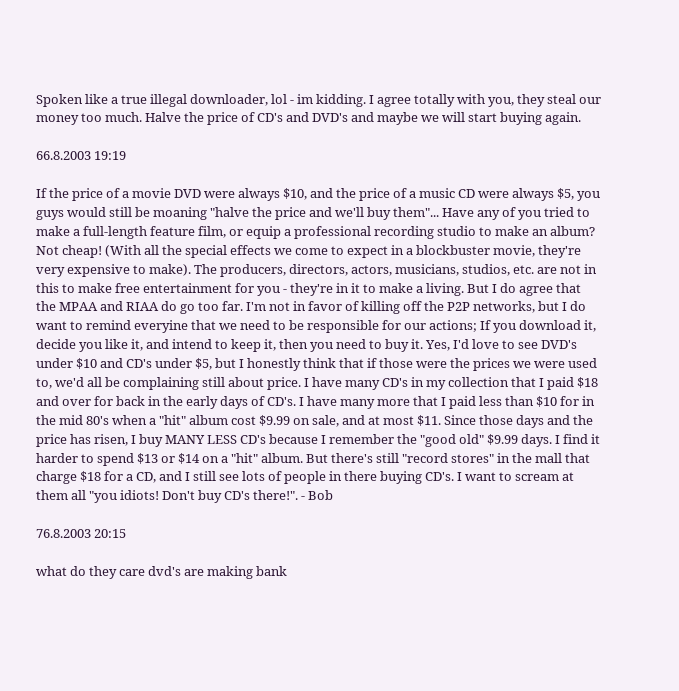Spoken like a true illegal downloader, lol - im kidding. I agree totally with you, they steal our money too much. Halve the price of CD's and DVD's and maybe we will start buying again.

66.8.2003 19:19

If the price of a movie DVD were always $10, and the price of a music CD were always $5, you guys would still be moaning "halve the price and we'll buy them"... Have any of you tried to make a full-length feature film, or equip a professional recording studio to make an album? Not cheap! (With all the special effects we come to expect in a blockbuster movie, they're very expensive to make). The producers, directors, actors, musicians, studios, etc. are not in this to make free entertainment for you - they're in it to make a living. But I do agree that the MPAA and RIAA do go too far. I'm not in favor of killing off the P2P networks, but I do want to remind everyine that we need to be responsible for our actions; If you download it, decide you like it, and intend to keep it, then you need to buy it. Yes, I'd love to see DVD's under $10 and CD's under $5, but I honestly think that if those were the prices we were used to, we'd all be complaining still about price. I have many CD's in my collection that I paid $18 and over for back in the early days of CD's. I have many more that I paid less than $10 for in the mid 80's when a "hit" album cost $9.99 on sale, and at most $11. Since those days and the price has risen, I buy MANY LESS CD's because I remember the "good old" $9.99 days. I find it harder to spend $13 or $14 on a "hit" album. But there's still "record stores" in the mall that charge $18 for a CD, and I still see lots of people in there buying CD's. I want to scream at them all "you idiots! Don't buy CD's there!". - Bob

76.8.2003 20:15

what do they care dvd's are making bank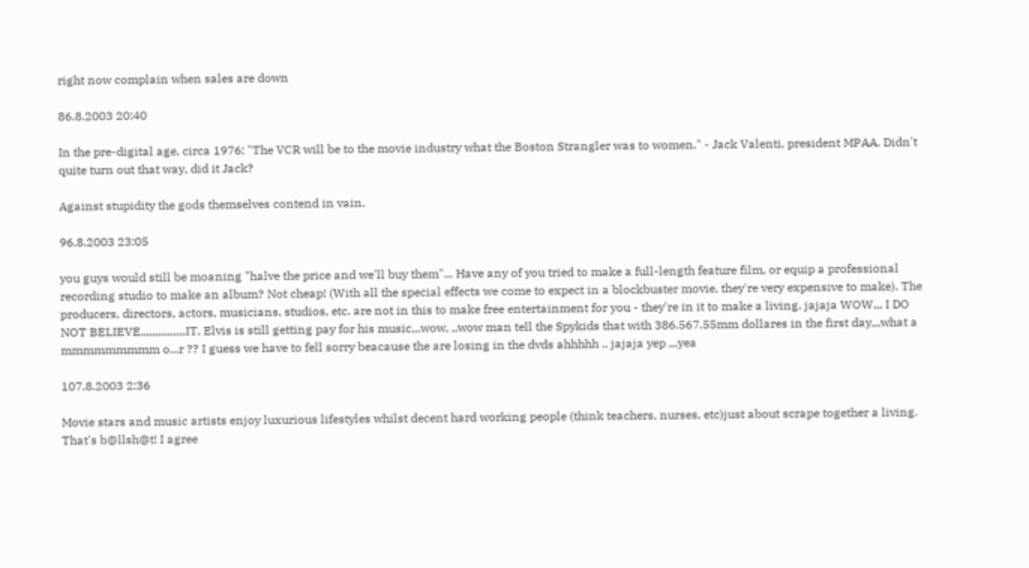right now complain when sales are down

86.8.2003 20:40

In the pre-digital age, circa 1976: "The VCR will be to the movie industry what the Boston Strangler was to women." - Jack Valenti, president MPAA. Didn't quite turn out that way, did it Jack?

Against stupidity the gods themselves contend in vain.

96.8.2003 23:05

you guys would still be moaning "halve the price and we'll buy them"... Have any of you tried to make a full-length feature film, or equip a professional recording studio to make an album? Not cheap! (With all the special effects we come to expect in a blockbuster movie, they're very expensive to make). The producers, directors, actors, musicians, studios, etc. are not in this to make free entertainment for you - they're in it to make a living. jajaja WOW,,, I DO NOT BELIEVE,,,,,,,,,,,,,,,IT, Elvis is still getting pay for his music,,,wow, ,,wow man tell the Spykids that with 386.567.55mm dollares in the first day,,,what a mmmmmmmmm o...r ?? I guess we have to fell sorry beacause the are losing in the dvds ahhhhh .. jajaja yep ,,,yea

107.8.2003 2:36

Movie stars and music artists enjoy luxurious lifestyles whilst decent hard working people (think teachers, nurses, etc)just about scrape together a living. That's b@llsh@t! I agree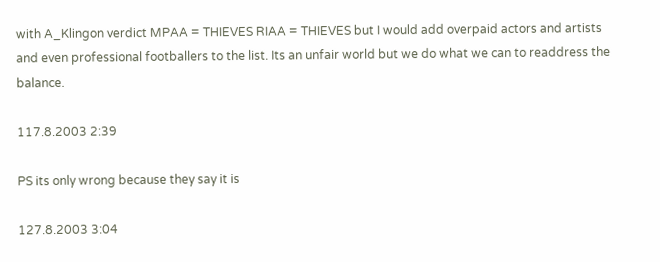with A_Klingon verdict MPAA = THIEVES RIAA = THIEVES but I would add overpaid actors and artists and even professional footballers to the list. Its an unfair world but we do what we can to readdress the balance.

117.8.2003 2:39

PS its only wrong because they say it is

127.8.2003 3:04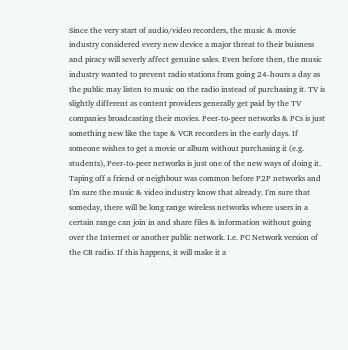Since the very start of audio/video recorders, the music & movie industry considered every new device a major threat to their buisness and piracy will severly affect genuine sales. Even before then, the music industry wanted to prevent radio stations from going 24-hours a day as the public may listen to music on the radio instead of purchasing it. TV is slightly different as content providers generally get paid by the TV companies broadcasting their movies. Peer-to-peer networks & PCs is just something new like the tape & VCR recorders in the early days. If someone wishes to get a movie or album without purchasing it (e.g. students), Peer-to-peer networks is just one of the new ways of doing it. Taping off a friend or neighbour was common before P2P networks and I'm sure the music & video industry know that already. I'm sure that someday, there will be long range wireless networks where users in a certain range can join in and share files & information without going over the Internet or another public network. I.e. PC Network version of the CB radio. If this happens, it will make it a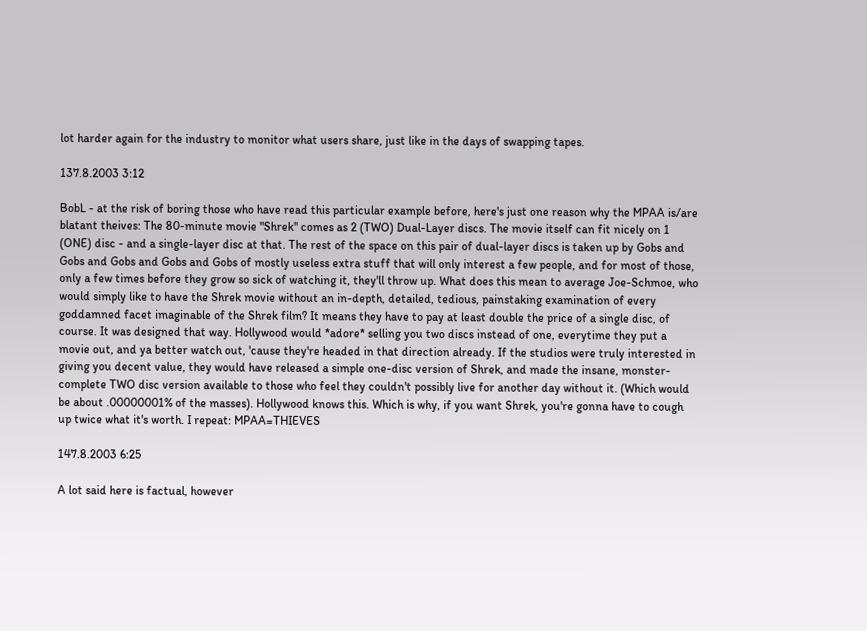lot harder again for the industry to monitor what users share, just like in the days of swapping tapes.

137.8.2003 3:12

BobL - at the risk of boring those who have read this particular example before, here's just one reason why the MPAA is/are blatant theives: The 80-minute movie "Shrek" comes as 2 (TWO) Dual-Layer discs. The movie itself can fit nicely on 1 (ONE) disc - and a single-layer disc at that. The rest of the space on this pair of dual-layer discs is taken up by Gobs and Gobs and Gobs and Gobs and Gobs of mostly useless extra stuff that will only interest a few people, and for most of those, only a few times before they grow so sick of watching it, they'll throw up. What does this mean to average Joe-Schmoe, who would simply like to have the Shrek movie without an in-depth, detailed, tedious, painstaking examination of every goddamned facet imaginable of the Shrek film? It means they have to pay at least double the price of a single disc, of course. It was designed that way. Hollywood would *adore* selling you two discs instead of one, everytime they put a movie out, and ya better watch out, 'cause they're headed in that direction already. If the studios were truly interested in giving you decent value, they would have released a simple one-disc version of Shrek, and made the insane, monster-complete TWO disc version available to those who feel they couldn't possibly live for another day without it. (Which would be about .00000001% of the masses). Hollywood knows this. Which is why, if you want Shrek, you're gonna have to cough up twice what it's worth. I repeat: MPAA=THIEVES

147.8.2003 6:25

A lot said here is factual, however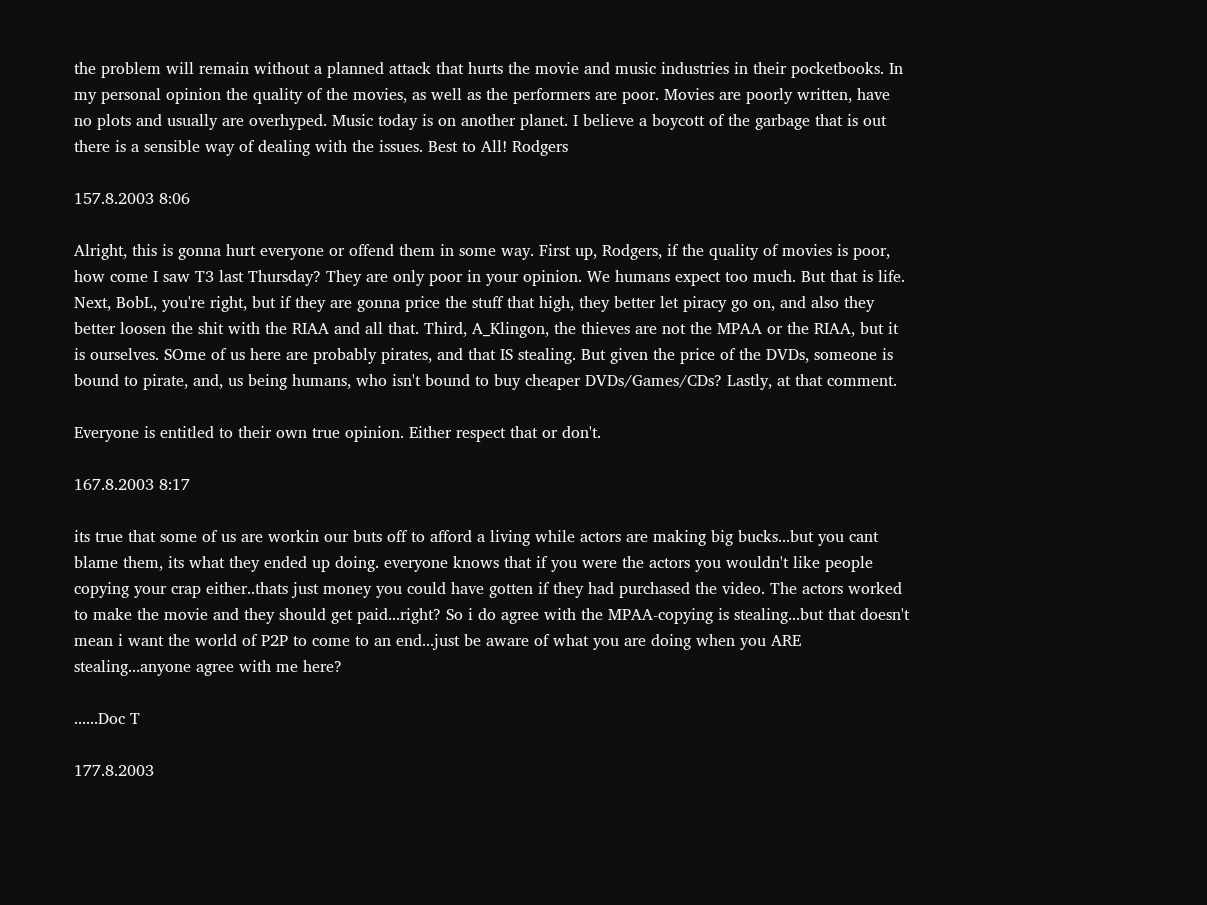the problem will remain without a planned attack that hurts the movie and music industries in their pocketbooks. In my personal opinion the quality of the movies, as well as the performers are poor. Movies are poorly written, have no plots and usually are overhyped. Music today is on another planet. I believe a boycott of the garbage that is out there is a sensible way of dealing with the issues. Best to All! Rodgers

157.8.2003 8:06

Alright, this is gonna hurt everyone or offend them in some way. First up, Rodgers, if the quality of movies is poor, how come I saw T3 last Thursday? They are only poor in your opinion. We humans expect too much. But that is life. Next, BobL, you're right, but if they are gonna price the stuff that high, they better let piracy go on, and also they better loosen the shit with the RIAA and all that. Third, A_Klingon, the thieves are not the MPAA or the RIAA, but it is ourselves. SOme of us here are probably pirates, and that IS stealing. But given the price of the DVDs, someone is bound to pirate, and, us being humans, who isn't bound to buy cheaper DVDs/Games/CDs? Lastly, at that comment.

Everyone is entitled to their own true opinion. Either respect that or don't.

167.8.2003 8:17

its true that some of us are workin our buts off to afford a living while actors are making big bucks...but you cant blame them, its what they ended up doing. everyone knows that if you were the actors you wouldn't like people copying your crap either..thats just money you could have gotten if they had purchased the video. The actors worked to make the movie and they should get paid...right? So i do agree with the MPAA-copying is stealing...but that doesn't mean i want the world of P2P to come to an end...just be aware of what you are doing when you ARE stealing...anyone agree with me here?

......Doc T

177.8.2003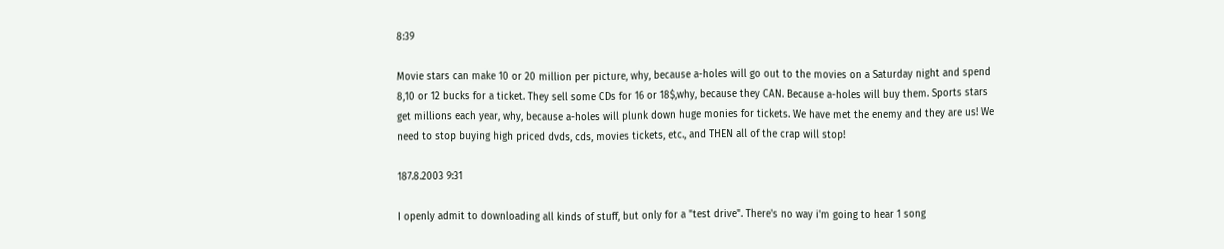8:39

Movie stars can make 10 or 20 million per picture, why, because a-holes will go out to the movies on a Saturday night and spend 8,10 or 12 bucks for a ticket. They sell some CDs for 16 or 18$,why, because they CAN. Because a-holes will buy them. Sports stars get millions each year, why, because a-holes will plunk down huge monies for tickets. We have met the enemy and they are us! We need to stop buying high priced dvds, cds, movies tickets, etc., and THEN all of the crap will stop!

187.8.2003 9:31

I openly admit to downloading all kinds of stuff, but only for a "test drive". There's no way i'm going to hear 1 song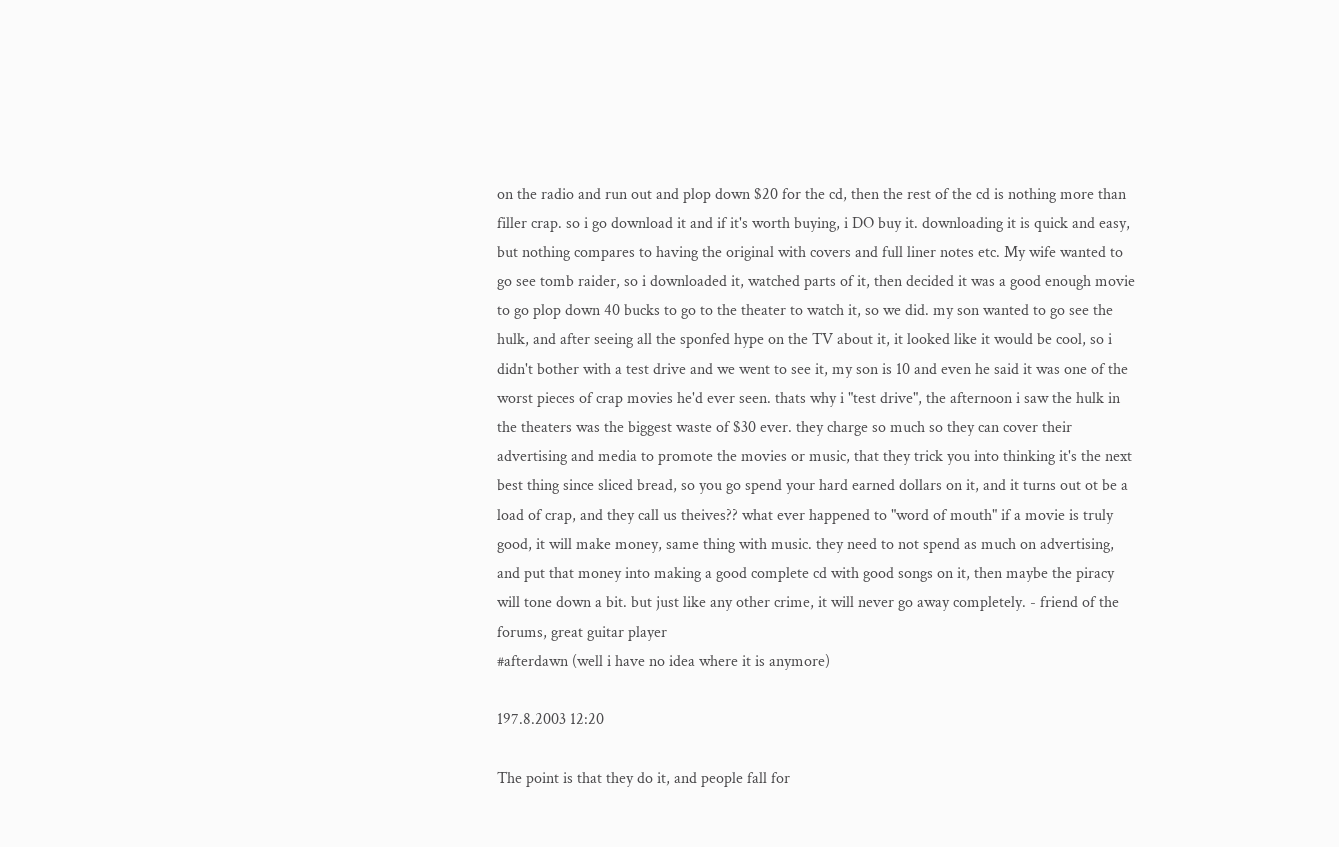on the radio and run out and plop down $20 for the cd, then the rest of the cd is nothing more than filler crap. so i go download it and if it's worth buying, i DO buy it. downloading it is quick and easy, but nothing compares to having the original with covers and full liner notes etc. My wife wanted to go see tomb raider, so i downloaded it, watched parts of it, then decided it was a good enough movie to go plop down 40 bucks to go to the theater to watch it, so we did. my son wanted to go see the hulk, and after seeing all the sponfed hype on the TV about it, it looked like it would be cool, so i didn't bother with a test drive and we went to see it, my son is 10 and even he said it was one of the worst pieces of crap movies he'd ever seen. thats why i "test drive", the afternoon i saw the hulk in the theaters was the biggest waste of $30 ever. they charge so much so they can cover their advertising and media to promote the movies or music, that they trick you into thinking it's the next best thing since sliced bread, so you go spend your hard earned dollars on it, and it turns out ot be a load of crap, and they call us theives?? what ever happened to "word of mouth" if a movie is truly good, it will make money, same thing with music. they need to not spend as much on advertising, and put that money into making a good complete cd with good songs on it, then maybe the piracy will tone down a bit. but just like any other crime, it will never go away completely. - friend of the forums, great guitar player
#afterdawn (well i have no idea where it is anymore)

197.8.2003 12:20

The point is that they do it, and people fall for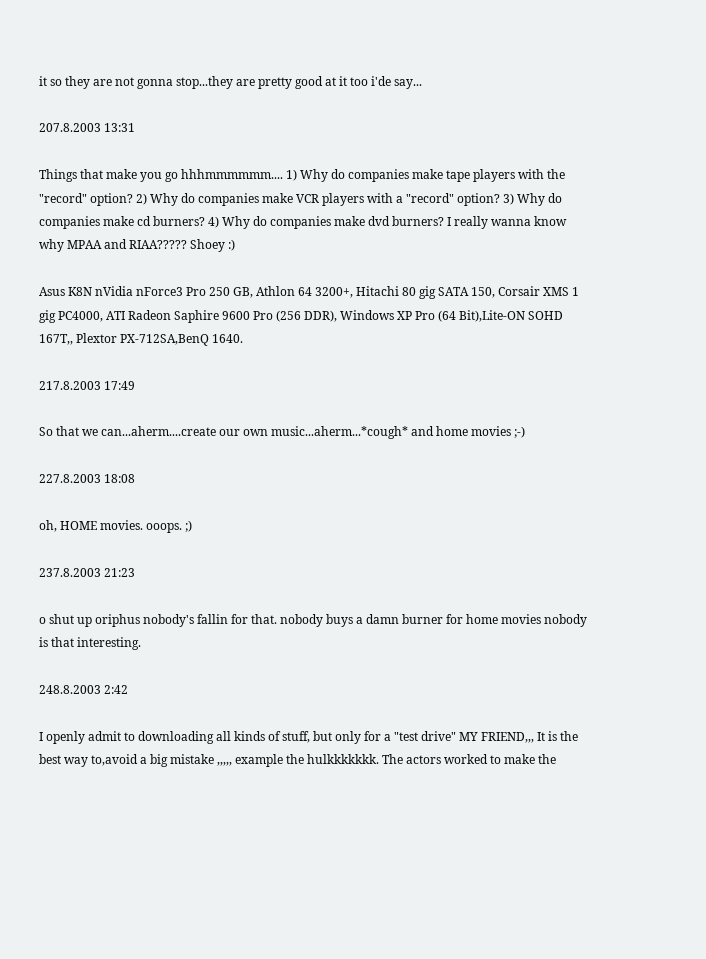it so they are not gonna stop...they are pretty good at it too i'de say...

207.8.2003 13:31

Things that make you go hhhmmmmmm.... 1) Why do companies make tape players with the "record" option? 2) Why do companies make VCR players with a "record" option? 3) Why do companies make cd burners? 4) Why do companies make dvd burners? I really wanna know why MPAA and RIAA????? Shoey :)

Asus K8N nVidia nForce3 Pro 250 GB, Athlon 64 3200+, Hitachi 80 gig SATA 150, Corsair XMS 1 gig PC4000, ATI Radeon Saphire 9600 Pro (256 DDR), Windows XP Pro (64 Bit),Lite-ON SOHD 167T,, Plextor PX-712SA,BenQ 1640.

217.8.2003 17:49

So that we can...aherm....create our own music...aherm...*cough* and home movies ;-)

227.8.2003 18:08

oh, HOME movies. ooops. ;)

237.8.2003 21:23

o shut up oriphus nobody's fallin for that. nobody buys a damn burner for home movies nobody is that interesting.

248.8.2003 2:42

I openly admit to downloading all kinds of stuff, but only for a "test drive" MY FRIEND,,, It is the best way to,avoid a big mistake ,,,,, example the hulkkkkkkk. The actors worked to make the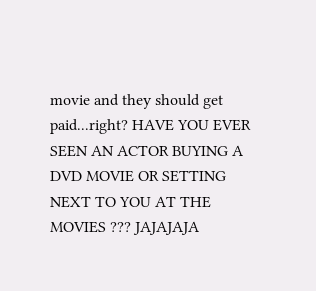movie and they should get paid...right? HAVE YOU EVER SEEN AN ACTOR BUYING A DVD MOVIE OR SETTING NEXT TO YOU AT THE MOVIES ??? JAJAJAJA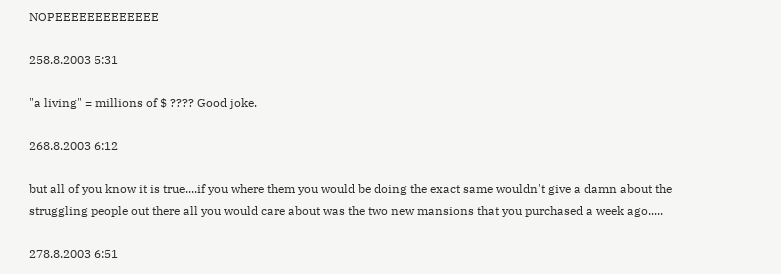NOPEEEEEEEEEEEEE

258.8.2003 5:31

"a living" = millions of $ ???? Good joke.

268.8.2003 6:12

but all of you know it is true....if you where them you would be doing the exact same wouldn't give a damn about the struggling people out there all you would care about was the two new mansions that you purchased a week ago.....

278.8.2003 6:51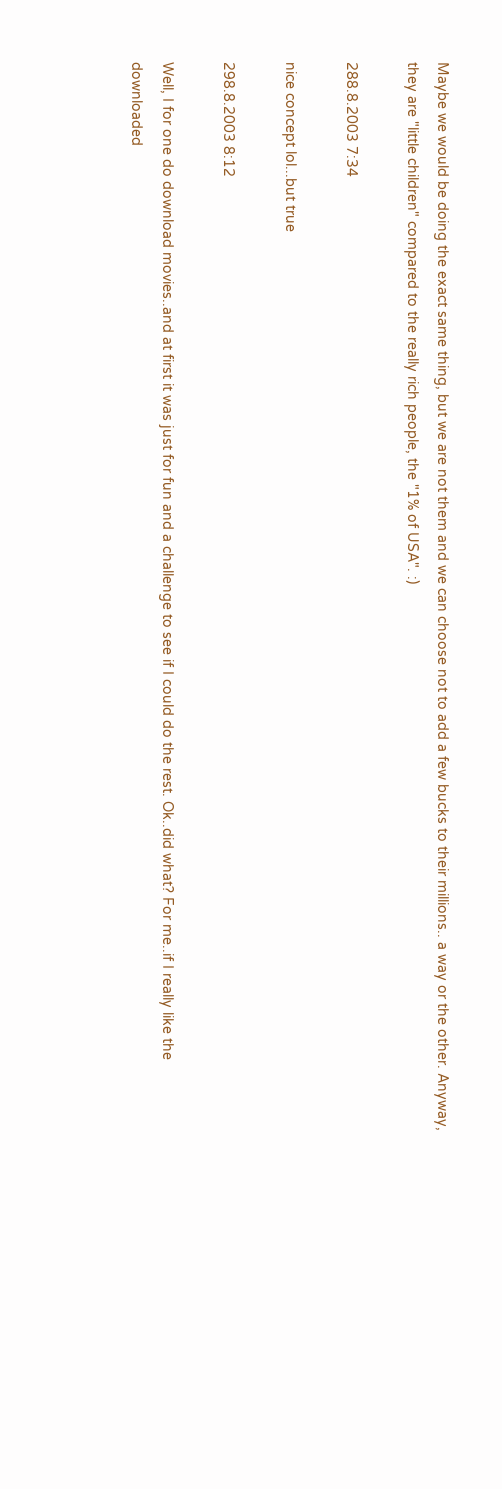Maybe we would be doing the exact same thing, but we are not them and we can choose not to add a few bucks to their millions.. a way or the other. Anyway, they are "little children" compared to the really rich people, the "1% of USA". :)

288.8.2003 7:34

nice concept lol...but true

298.8.2003 8:12

Well, I for one do download movies..and at first it was just for fun and a challenge to see if I could do the rest. Ok..did what? For me..if I really like the downloaded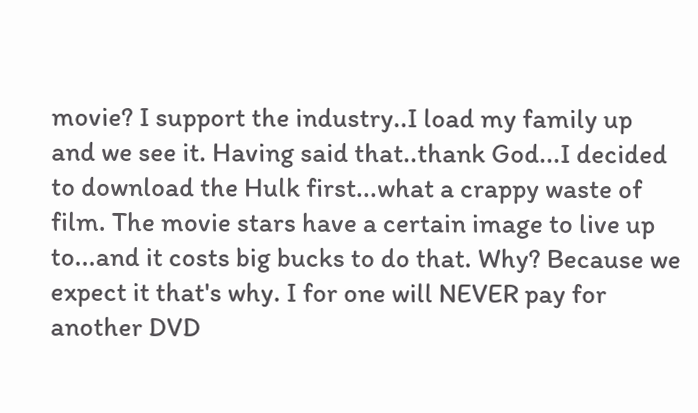movie? I support the industry..I load my family up and we see it. Having said that..thank God...I decided to download the Hulk first...what a crappy waste of film. The movie stars have a certain image to live up to...and it costs big bucks to do that. Why? Because we expect it that's why. I for one will NEVER pay for another DVD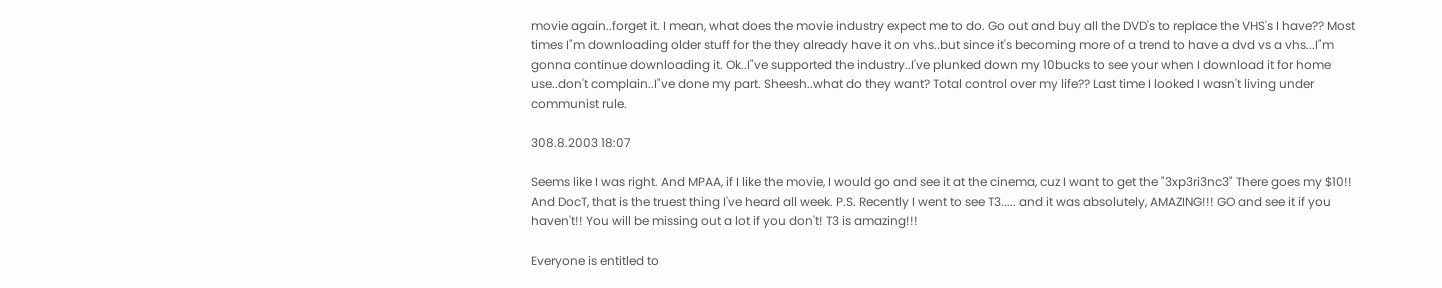movie again..forget it. I mean, what does the movie industry expect me to do. Go out and buy all the DVD's to replace the VHS's I have?? Most times I"m downloading older stuff for the they already have it on vhs..but since it's becoming more of a trend to have a dvd vs a vhs...I"m gonna continue downloading it. Ok..I"ve supported the industry..I've plunked down my 10bucks to see your when I download it for home use..don't complain..I"ve done my part. Sheesh..what do they want? Total control over my life?? Last time I looked I wasn't living under communist rule.

308.8.2003 18:07

Seems like I was right. And MPAA, if I like the movie, I would go and see it at the cinema, cuz I want to get the "3xp3ri3nc3" There goes my $10!! And DocT, that is the truest thing I've heard all week. P.S. Recently I went to see T3..... and it was absolutely, AMAZING!!! GO and see it if you haven't!! You will be missing out a lot if you don't! T3 is amazing!!!

Everyone is entitled to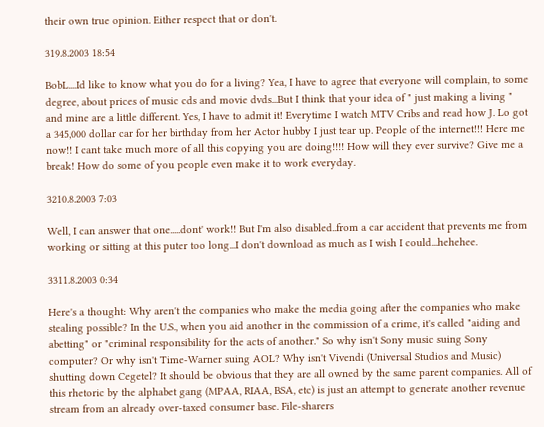their own true opinion. Either respect that or don't.

319.8.2003 18:54

BobL....Id like to know what you do for a living? Yea, I have to agree that everyone will complain, to some degree, about prices of music cds and movie dvds...But I think that your idea of " just making a living " and mine are a little different. Yes, I have to admit it! Everytime I watch MTV Cribs and read how J. Lo got a 345,000 dollar car for her birthday from her Actor hubby I just tear up. People of the internet!!! Here me now!! I cant take much more of all this copying you are doing!!!! How will they ever survive? Give me a break! How do some of you people even make it to work everyday.

3210.8.2003 7:03

Well, I can answer that one.....dont' work!! But I'm also disabled..from a car accident that prevents me from working or sitting at this puter too long...I don't download as much as I wish I could...hehehee.

3311.8.2003 0:34

Here's a thought: Why aren't the companies who make the media going after the companies who make stealing possible? In the U.S., when you aid another in the commission of a crime, it's called "aiding and abetting" or "criminal responsibility for the acts of another." So why isn't Sony music suing Sony computer? Or why isn't Time-Warner suing AOL? Why isn't Vivendi (Universal Studios and Music) shutting down Cegetel? It should be obvious that they are all owned by the same parent companies. All of this rhetoric by the alphabet gang (MPAA, RIAA, BSA, etc) is just an attempt to generate another revenue stream from an already over-taxed consumer base. File-sharers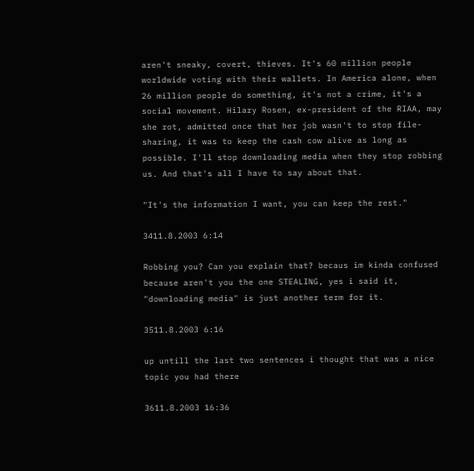aren't sneaky, covert, thieves. It's 60 million people worldwide voting with their wallets. In America alone, when 26 million people do something, it's not a crime, it's a social movement. Hilary Rosen, ex-president of the RIAA, may she rot, admitted once that her job wasn't to stop file-sharing, it was to keep the cash cow alive as long as possible. I'll stop downloading media when they stop robbing us. And that's all I have to say about that.

"It's the information I want, you can keep the rest."

3411.8.2003 6:14

Robbing you? Can you explain that? becaus im kinda confused because aren't you the one STEALING, yes i said it, "downloading media" is just another term for it.

3511.8.2003 6:16

up untill the last two sentences i thought that was a nice topic you had there

3611.8.2003 16:36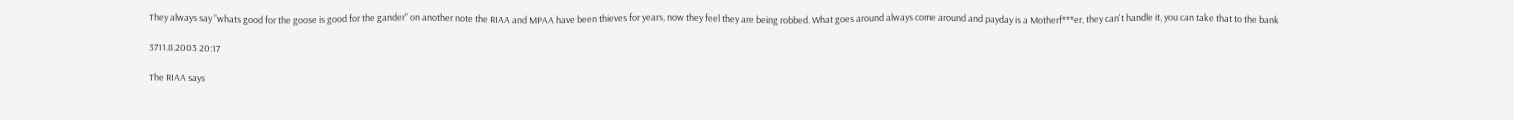They always say "whats good for the goose is good for the gander" on another note the RIAA and MPAA have been thieves for years, now they feel they are being robbed. What goes around always come around and payday is a Motherf***er, they can't handle it, you can take that to the bank

3711.8.2003 20:17

The RIAA says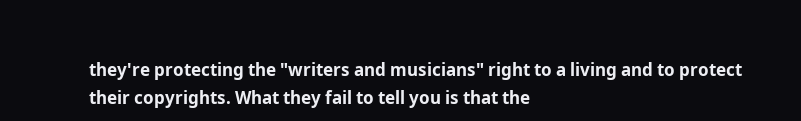they're protecting the "writers and musicians" right to a living and to protect their copyrights. What they fail to tell you is that the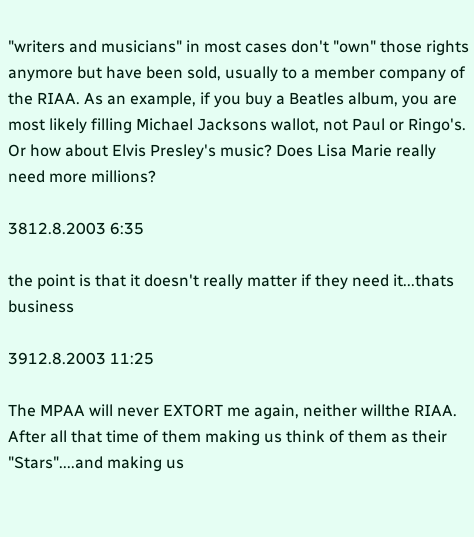"writers and musicians" in most cases don't "own" those rights anymore but have been sold, usually to a member company of the RIAA. As an example, if you buy a Beatles album, you are most likely filling Michael Jacksons wallot, not Paul or Ringo's. Or how about Elvis Presley's music? Does Lisa Marie really need more millions?

3812.8.2003 6:35

the point is that it doesn't really matter if they need it...thats business

3912.8.2003 11:25

The MPAA will never EXTORT me again, neither willthe RIAA. After all that time of them making us think of them as their "Stars"....and making us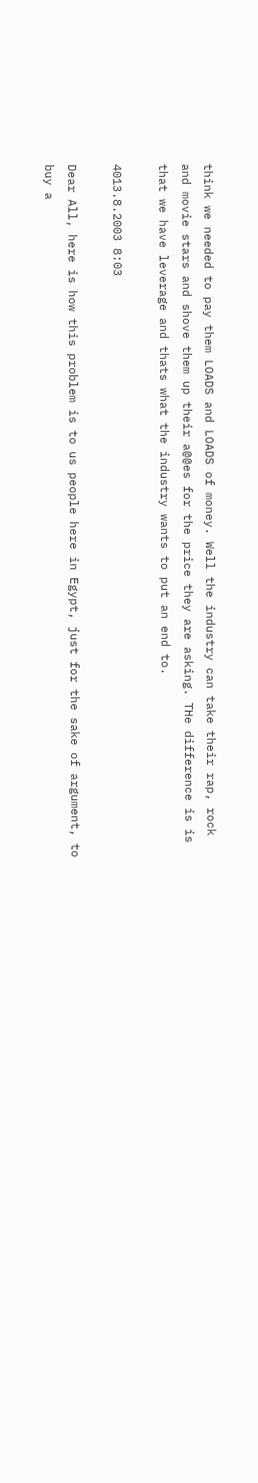think we needed to pay them LOADS and LOADS of money. Well the industry can take their rap, rock and movie stars and shove them up their a@@es for the price they are asking. THe difference is is that we have leverage and thats what the industry wants to put an end to.

4013.8.2003 8:03

Dear All, here is how this problem is to us people here in Egypt, just for the sake of argument, to buy a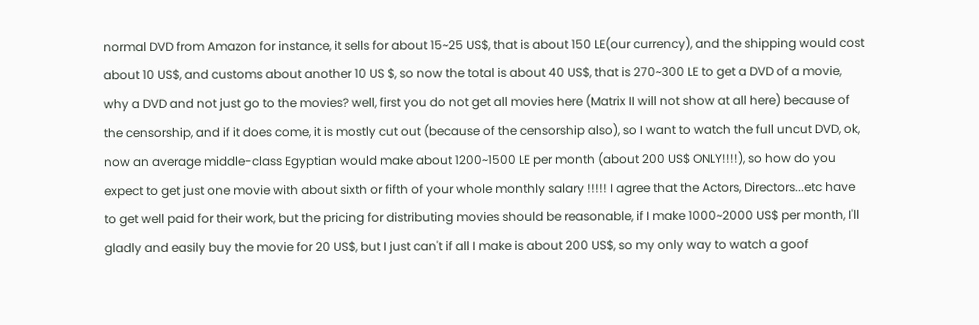normal DVD from Amazon for instance, it sells for about 15~25 US$, that is about 150 LE(our currency), and the shipping would cost about 10 US$, and customs about another 10 US $, so now the total is about 40 US$, that is 270~300 LE to get a DVD of a movie, why a DVD and not just go to the movies? well, first you do not get all movies here (Matrix II will not show at all here) because of the censorship, and if it does come, it is mostly cut out (because of the censorship also), so I want to watch the full uncut DVD, ok, now an average middle-class Egyptian would make about 1200~1500 LE per month (about 200 US$ ONLY!!!!), so how do you expect to get just one movie with about sixth or fifth of your whole monthly salary !!!!! I agree that the Actors, Directors...etc have to get well paid for their work, but the pricing for distributing movies should be reasonable, if I make 1000~2000 US$ per month, I'll gladly and easily buy the movie for 20 US$, but I just can't if all I make is about 200 US$, so my only way to watch a goof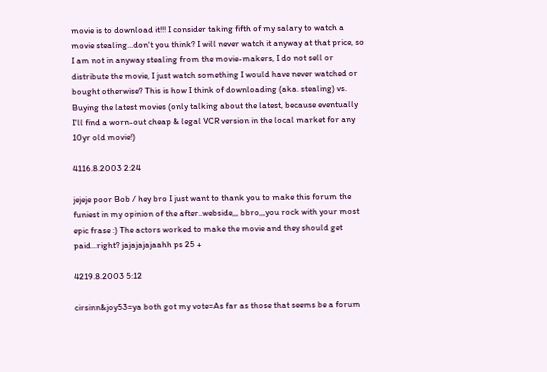movie is to download it!!! I consider taking fifth of my salary to watch a movie stealing...don't you think? I will never watch it anyway at that price, so I am not in anyway stealing from the movie-makers, I do not sell or distribute the movie, I just watch something I would have never watched or bought otherwise? This is how I think of downloading (aka. stealing) vs. Buying the latest movies (only talking about the latest, because eventually I'll find a worn-out cheap & legal VCR version in the local market for any 10yr old movie!)

4116.8.2003 2:24

jejeje poor Bob / hey bro I just want to thank you to make this forum the funiest in my opinion of the after..webside,,, bbro,,,you rock with your most epic frase :) The actors worked to make the movie and they should get paid...right? jajajajajaahh ps 25 +

4219.8.2003 5:12

cirsinn&joy53=ya both got my vote=As far as those that seems be a forum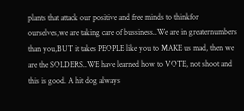plants that attack our positive and free minds to thinkfor ourselves,we are taking care of bussiness..We are in greaternumbers than you,BUT it takes PEOPLE like you to MAKE us mad, then we are the SOLDERS..WE have learned how to VOTE, not shoot and this is good. A hit dog always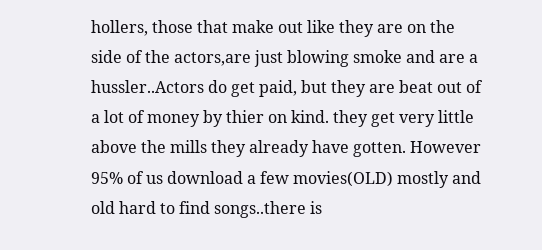hollers, those that make out like they are on the side of the actors,are just blowing smoke and are a hussler..Actors do get paid, but they are beat out of a lot of money by thier on kind. they get very little above the mills they already have gotten. However 95% of us download a few movies(OLD) mostly and old hard to find songs..there is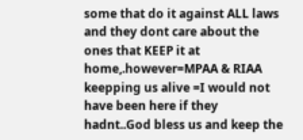some that do it against ALL laws and they dont care about the ones that KEEP it at home,.however=MPAA & RIAA keepping us alive =I would not have been here if they hadnt..God bless us and keep the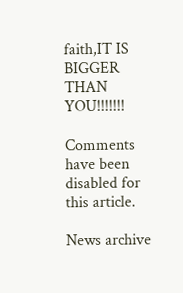faith,IT IS BIGGER THAN YOU!!!!!!!

Comments have been disabled for this article.

News archive